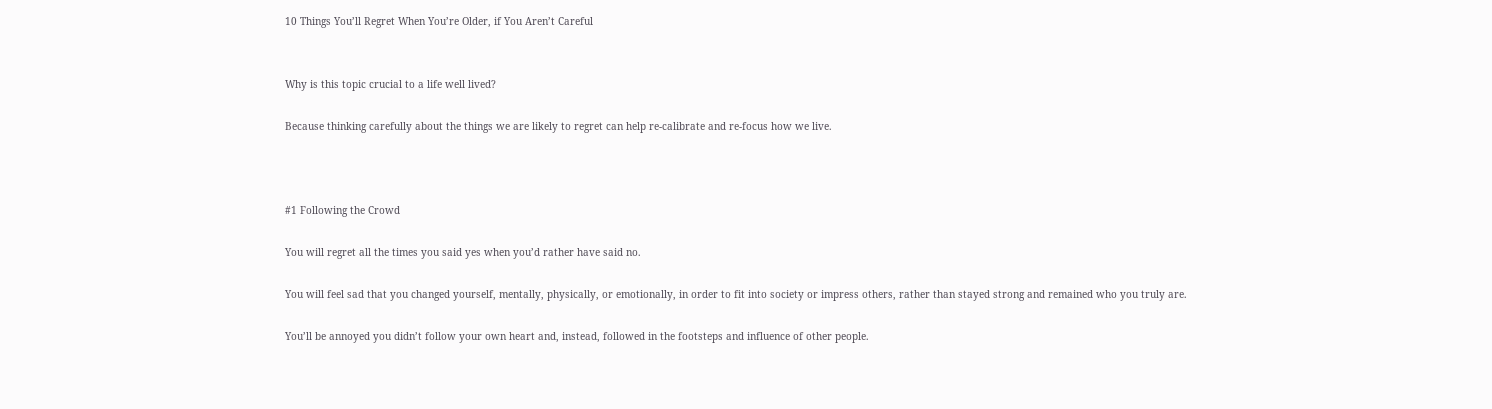10 Things You’ll Regret When You’re Older, if You Aren’t Careful


Why is this topic crucial to a life well lived?

Because thinking carefully about the things we are likely to regret can help re-calibrate and re-focus how we live.



#1 Following the Crowd

You will regret all the times you said yes when you’d rather have said no.

You will feel sad that you changed yourself, mentally, physically, or emotionally, in order to fit into society or impress others, rather than stayed strong and remained who you truly are.

You’ll be annoyed you didn’t follow your own heart and, instead, followed in the footsteps and influence of other people.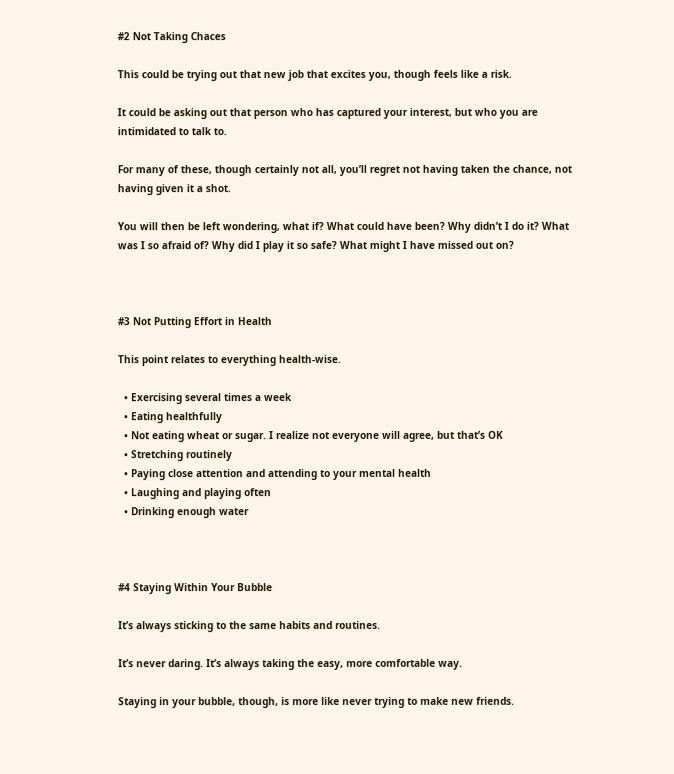#2 Not Taking Chaces

This could be trying out that new job that excites you, though feels like a risk.

It could be asking out that person who has captured your interest, but who you are intimidated to talk to.

For many of these, though certainly not all, you’ll regret not having taken the chance, not having given it a shot.

You will then be left wondering, what if? What could have been? Why didn’t I do it? What was I so afraid of? Why did I play it so safe? What might I have missed out on?



#3 Not Putting Effort in Health

This point relates to everything health-wise.

  • Exercising several times a week
  • Eating healthfully
  • Not eating wheat or sugar. I realize not everyone will agree, but that’s OK
  • Stretching routinely
  • Paying close attention and attending to your mental health
  • Laughing and playing often
  • Drinking enough water



#4 Staying Within Your Bubble

It’s always sticking to the same habits and routines.

It’s never daring. It’s always taking the easy, more comfortable way.

Staying in your bubble, though, is more like never trying to make new friends.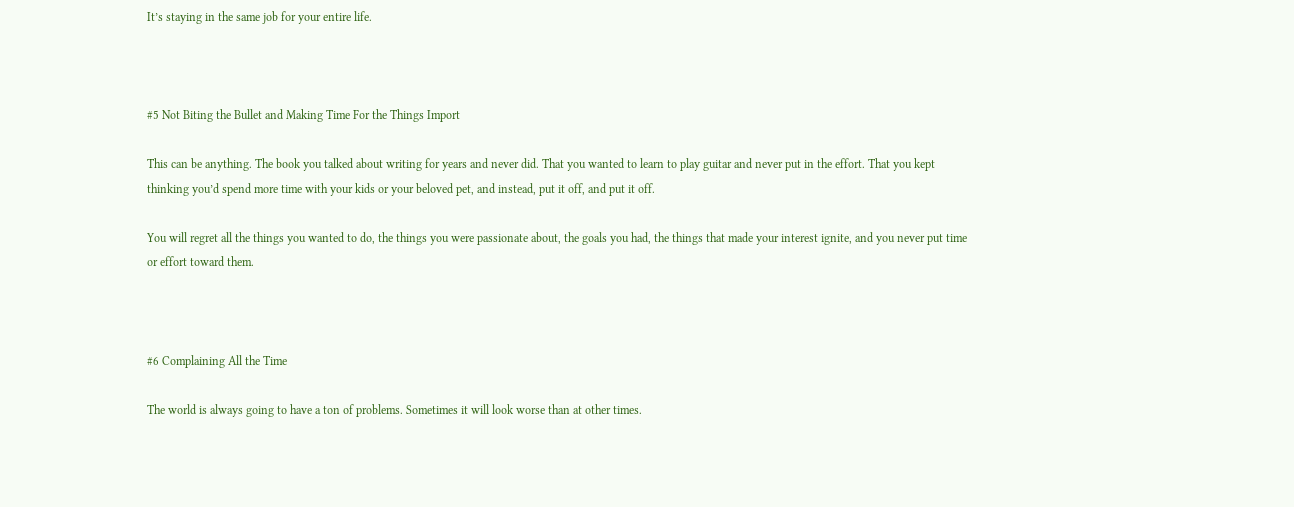It’s staying in the same job for your entire life.



#5 Not Biting the Bullet and Making Time For the Things Import

This can be anything. The book you talked about writing for years and never did. That you wanted to learn to play guitar and never put in the effort. That you kept thinking you’d spend more time with your kids or your beloved pet, and instead, put it off, and put it off.

You will regret all the things you wanted to do, the things you were passionate about, the goals you had, the things that made your interest ignite, and you never put time or effort toward them.



#6 Complaining All the Time

The world is always going to have a ton of problems. Sometimes it will look worse than at other times.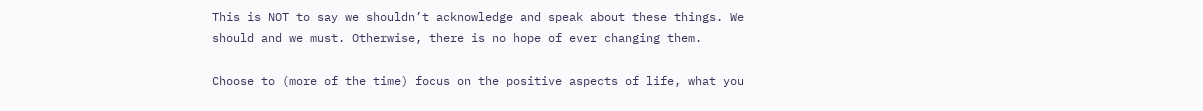This is NOT to say we shouldn’t acknowledge and speak about these things. We should and we must. Otherwise, there is no hope of ever changing them.

Choose to (more of the time) focus on the positive aspects of life, what you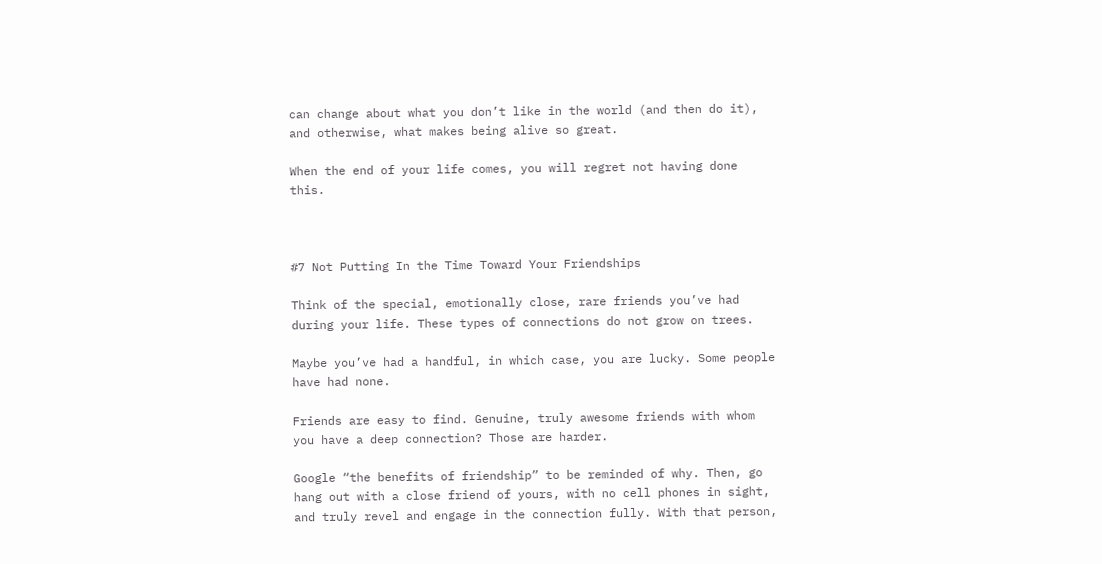can change about what you don’t like in the world (and then do it), and otherwise, what makes being alive so great.

When the end of your life comes, you will regret not having done this.



#7 Not Putting In the Time Toward Your Friendships

Think of the special, emotionally close, rare friends you’ve had during your life. These types of connections do not grow on trees.

Maybe you’ve had a handful, in which case, you are lucky. Some people have had none.

Friends are easy to find. Genuine, truly awesome friends with whom you have a deep connection? Those are harder.

Google “the benefits of friendship” to be reminded of why. Then, go hang out with a close friend of yours, with no cell phones in sight, and truly revel and engage in the connection fully. With that person,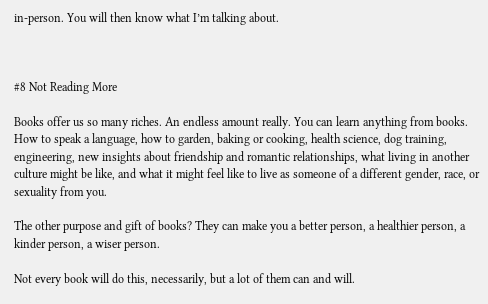in-person. You will then know what I’m talking about.



#8 Not Reading More

Books offer us so many riches. An endless amount really. You can learn anything from books. How to speak a language, how to garden, baking or cooking, health science, dog training, engineering, new insights about friendship and romantic relationships, what living in another culture might be like, and what it might feel like to live as someone of a different gender, race, or sexuality from you.

The other purpose and gift of books? They can make you a better person, a healthier person, a kinder person, a wiser person.

Not every book will do this, necessarily, but a lot of them can and will.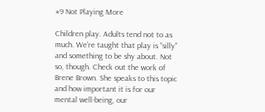#9 Not Playing More

Children play. Adults tend not to as much. We’re taught that play is “silly” and something to be shy about. Not so, though. Check out the work of Brene Brown. She speaks to this topic and how important it is for our mental well-being, our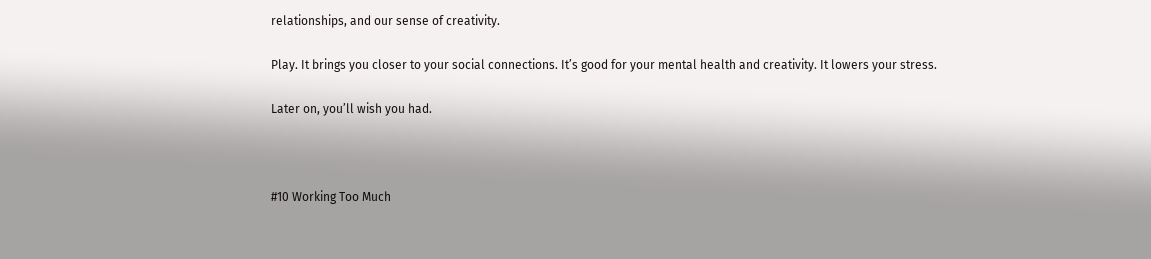relationships, and our sense of creativity.

Play. It brings you closer to your social connections. It’s good for your mental health and creativity. It lowers your stress.

Later on, you’ll wish you had.



#10 Working Too Much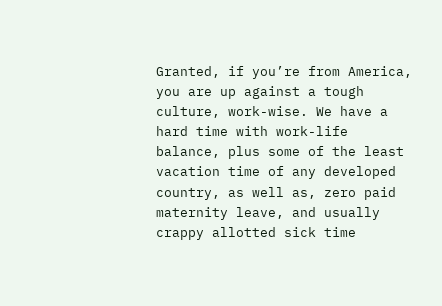Granted, if you’re from America, you are up against a tough culture, work-wise. We have a hard time with work-life balance, plus some of the least vacation time of any developed country, as well as, zero paid maternity leave, and usually crappy allotted sick time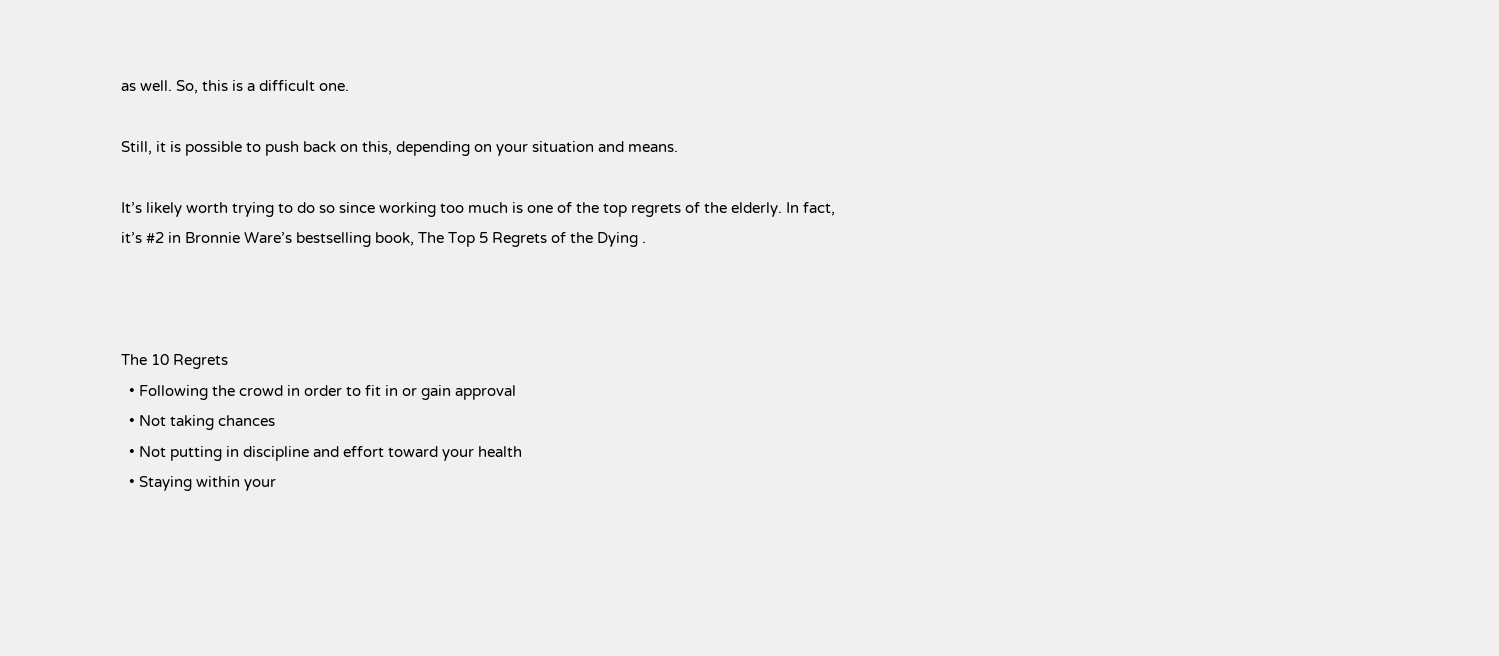as well. So, this is a difficult one.

Still, it is possible to push back on this, depending on your situation and means.

It’s likely worth trying to do so since working too much is one of the top regrets of the elderly. In fact, it’s #2 in Bronnie Ware’s bestselling book, The Top 5 Regrets of the Dying .



The 10 Regrets
  • Following the crowd in order to fit in or gain approval
  • Not taking chances
  • Not putting in discipline and effort toward your health
  • Staying within your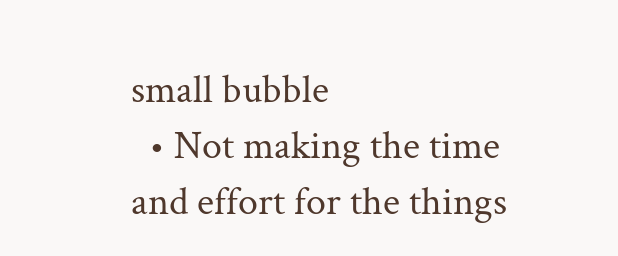small bubble
  • Not making the time and effort for the things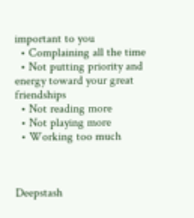important to you
  • Complaining all the time
  • Not putting priority and energy toward your great friendships
  • Not reading more
  • Not playing more
  • Working too much



Deepstash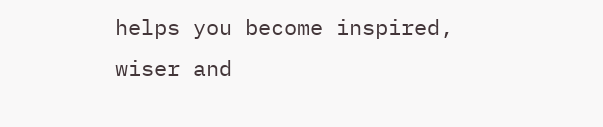helps you become inspired, wiser and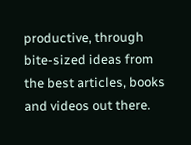productive, through bite-sized ideas from the best articles, books and videos out there.